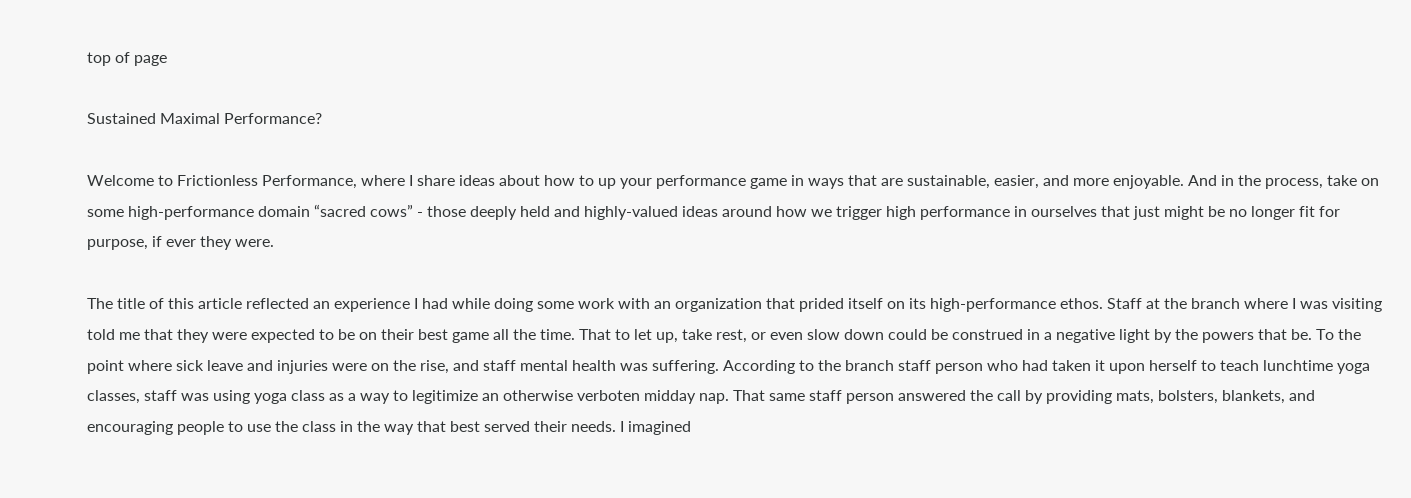top of page

Sustained Maximal Performance?

Welcome to Frictionless Performance, where I share ideas about how to up your performance game in ways that are sustainable, easier, and more enjoyable. And in the process, take on some high-performance domain “sacred cows” - those deeply held and highly-valued ideas around how we trigger high performance in ourselves that just might be no longer fit for purpose, if ever they were.

The title of this article reflected an experience I had while doing some work with an organization that prided itself on its high-performance ethos. Staff at the branch where I was visiting told me that they were expected to be on their best game all the time. That to let up, take rest, or even slow down could be construed in a negative light by the powers that be. To the point where sick leave and injuries were on the rise, and staff mental health was suffering. According to the branch staff person who had taken it upon herself to teach lunchtime yoga classes, staff was using yoga class as a way to legitimize an otherwise verboten midday nap. That same staff person answered the call by providing mats, bolsters, blankets, and encouraging people to use the class in the way that best served their needs. I imagined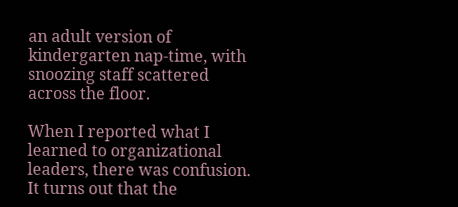an adult version of kindergarten nap-time, with snoozing staff scattered across the floor.

When I reported what I learned to organizational leaders, there was confusion. It turns out that the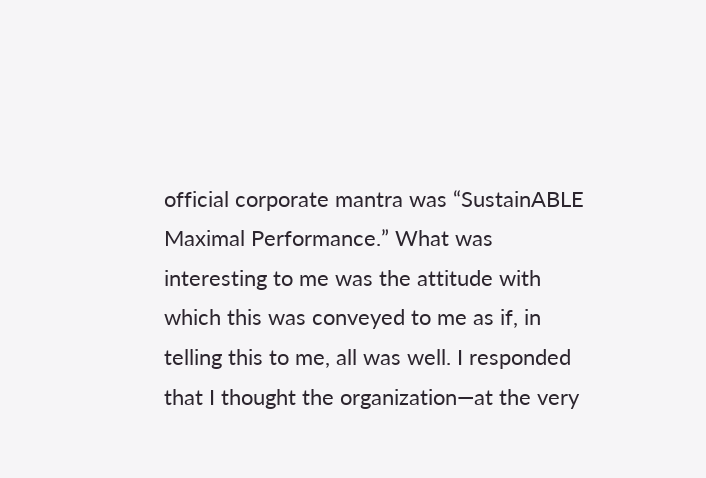official corporate mantra was “SustainABLE Maximal Performance.” What was interesting to me was the attitude with which this was conveyed to me as if, in telling this to me, all was well. I responded that I thought the organization—at the very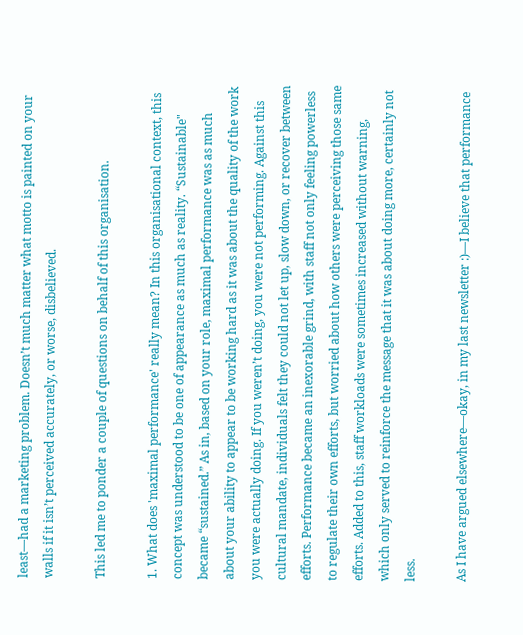least—had a marketing problem. Doesn’t much matter what motto is painted on your walls if it isn’t perceived accurately, or worse, disbelieved.

This led me to ponder a couple of questions on behalf of this organisation.

1. What does 'maximal performance' really mean? In this organisational context, this concept was understood to be one of appearance as much as reality. “Sustainable" became “sustained.” As in, based on your role, maximal performance was as much about your ability to appear to be working hard as it was about the quality of the work you were actually doing. If you weren’t doing, you were not performing. Against this cultural mandate, individuals felt they could not let up, slow down, or recover between efforts. Performance became an inexorable grind, with staff not only feeling powerless to regulate their own efforts, but worried about how others were perceiving those same efforts. Added to this, staff workloads were sometimes increased without warning, which only served to reinforce the message that it was about doing more, certainly not less.

As I have argued elsewhere—okay, in my last newsletter :)—I believe that performance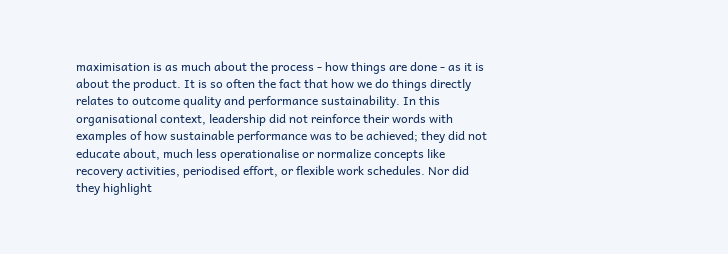maximisation is as much about the process - how things are done - as it is about the product. It is so often the fact that how we do things directly relates to outcome quality and performance sustainability. In this organisational context, leadership did not reinforce their words with examples of how sustainable performance was to be achieved; they did not educate about, much less operationalise or normalize concepts like recovery activities, periodised effort, or flexible work schedules. Nor did they highlight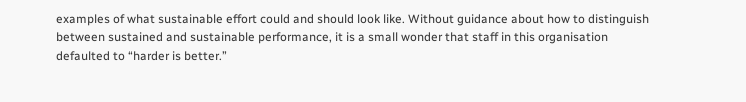examples of what sustainable effort could and should look like. Without guidance about how to distinguish between sustained and sustainable performance, it is a small wonder that staff in this organisation defaulted to “harder is better.”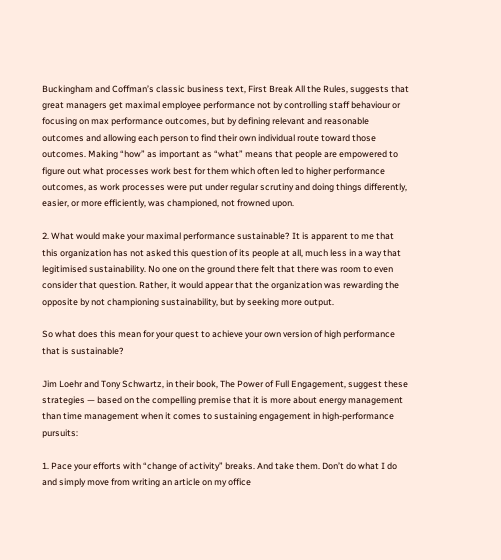Buckingham and Coffman’s classic business text, First Break All the Rules, suggests that great managers get maximal employee performance not by controlling staff behaviour or focusing on max performance outcomes, but by defining relevant and reasonable outcomes and allowing each person to find their own individual route toward those outcomes. Making “how” as important as “what” means that people are empowered to figure out what processes work best for them which often led to higher performance outcomes, as work processes were put under regular scrutiny and doing things differently, easier, or more efficiently, was championed, not frowned upon.

2. What would make your maximal performance sustainable? It is apparent to me that this organization has not asked this question of its people at all, much less in a way that legitimised sustainability. No one on the ground there felt that there was room to even consider that question. Rather, it would appear that the organization was rewarding the opposite by not championing sustainability, but by seeking more output.

So what does this mean for your quest to achieve your own version of high performance that is sustainable?

Jim Loehr and Tony Schwartz, in their book, The Power of Full Engagement, suggest these strategies — based on the compelling premise that it is more about energy management than time management when it comes to sustaining engagement in high-performance pursuits:

1. Pace your efforts with “change of activity” breaks. And take them. Don’t do what I do and simply move from writing an article on my office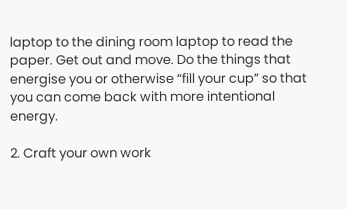laptop to the dining room laptop to read the paper. Get out and move. Do the things that energise you or otherwise “fill your cup” so that you can come back with more intentional energy.

2. Craft your own work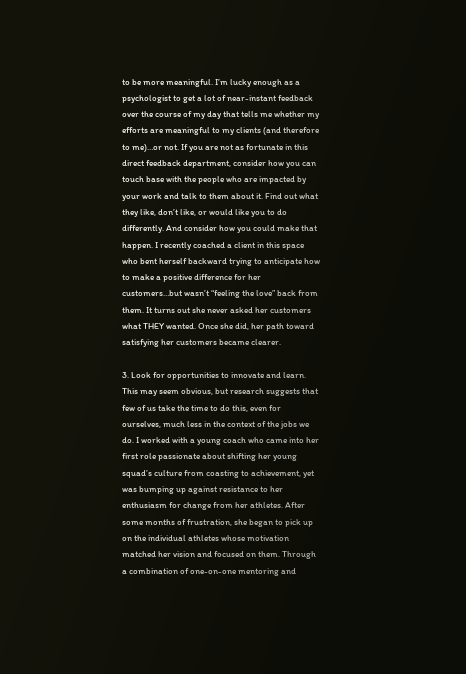to be more meaningful. I’m lucky enough as a psychologist to get a lot of near-instant feedback over the course of my day that tells me whether my efforts are meaningful to my clients (and therefore to me)…or not. If you are not as fortunate in this direct feedback department, consider how you can touch base with the people who are impacted by your work and talk to them about it. Find out what they like, don’t like, or would like you to do differently. And consider how you could make that happen. I recently coached a client in this space who bent herself backward trying to anticipate how to make a positive difference for her customers…but wasn’t “feeling the love” back from them. It turns out she never asked her customers what THEY wanted. Once she did, her path toward satisfying her customers became clearer.

3. Look for opportunities to innovate and learn. This may seem obvious, but research suggests that few of us take the time to do this, even for ourselves, much less in the context of the jobs we do. I worked with a young coach who came into her first role passionate about shifting her young squad’s culture from coasting to achievement, yet was bumping up against resistance to her enthusiasm for change from her athletes. After some months of frustration, she began to pick up on the individual athletes whose motivation matched her vision and focused on them. Through a combination of one-on-one mentoring and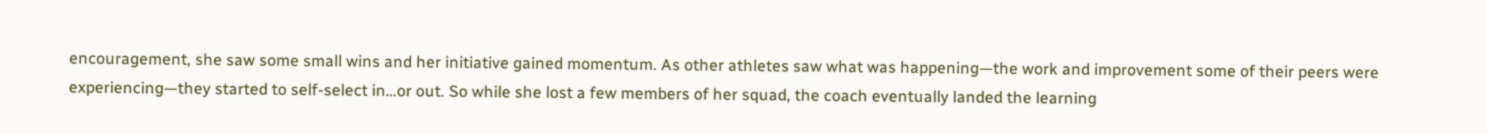encouragement, she saw some small wins and her initiative gained momentum. As other athletes saw what was happening—the work and improvement some of their peers were experiencing—they started to self-select in…or out. So while she lost a few members of her squad, the coach eventually landed the learning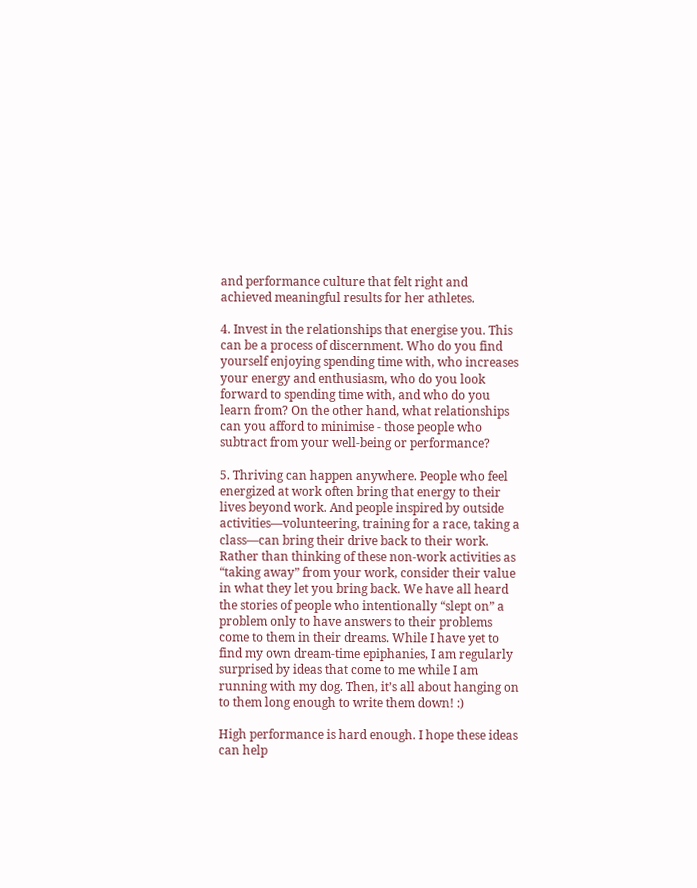and performance culture that felt right and achieved meaningful results for her athletes.

4. Invest in the relationships that energise you. This can be a process of discernment. Who do you find yourself enjoying spending time with, who increases your energy and enthusiasm, who do you look forward to spending time with, and who do you learn from? On the other hand, what relationships can you afford to minimise - those people who subtract from your well-being or performance?

5. Thriving can happen anywhere. People who feel energized at work often bring that energy to their lives beyond work. And people inspired by outside activities—volunteering, training for a race, taking a class—can bring their drive back to their work. Rather than thinking of these non-work activities as “taking away” from your work, consider their value in what they let you bring back. We have all heard the stories of people who intentionally “slept on” a problem only to have answers to their problems come to them in their dreams. While I have yet to find my own dream-time epiphanies, I am regularly surprised by ideas that come to me while I am running with my dog. Then, it’s all about hanging on to them long enough to write them down! :)

High performance is hard enough. I hope these ideas can help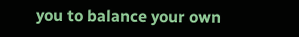you to balance your own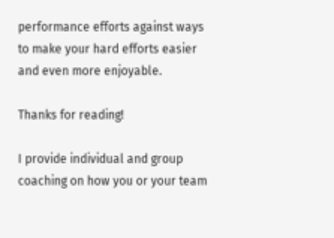performance efforts against ways to make your hard efforts easier and even more enjoyable.

Thanks for reading!

I provide individual and group coaching on how you or your team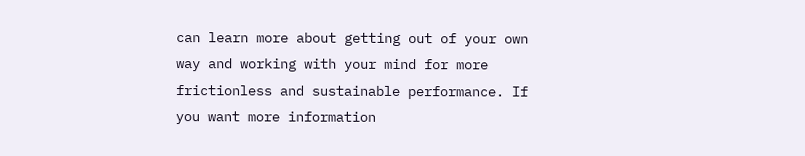can learn more about getting out of your own way and working with your mind for more frictionless and sustainable performance. If you want more information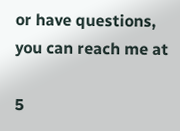or have questions, you can reach me at

5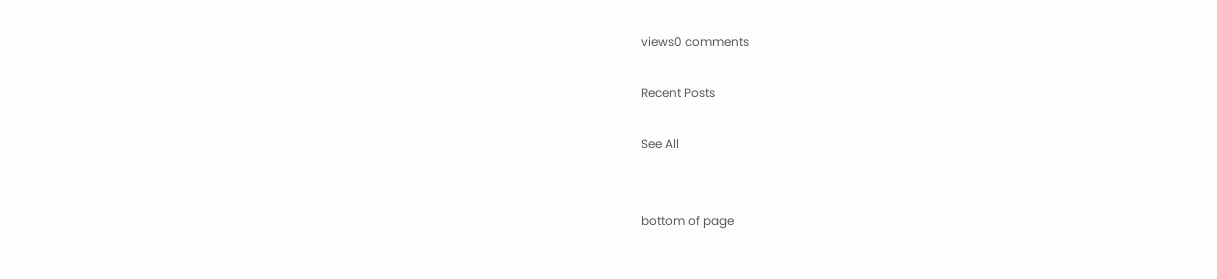views0 comments

Recent Posts

See All


bottom of page